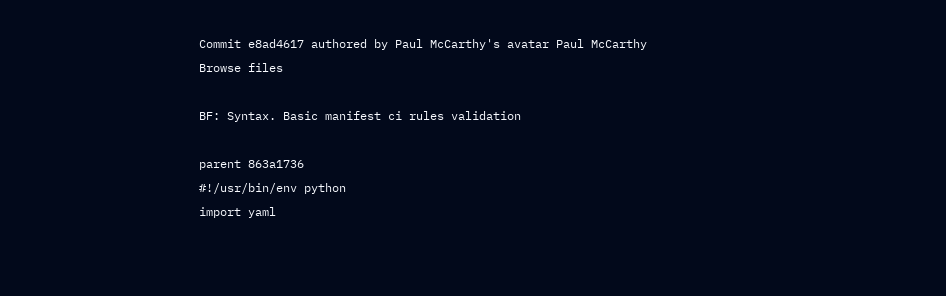Commit e8ad4617 authored by Paul McCarthy's avatar Paul McCarthy
Browse files

BF: Syntax. Basic manifest ci rules validation

parent 863a1736
#!/usr/bin/env python
import yaml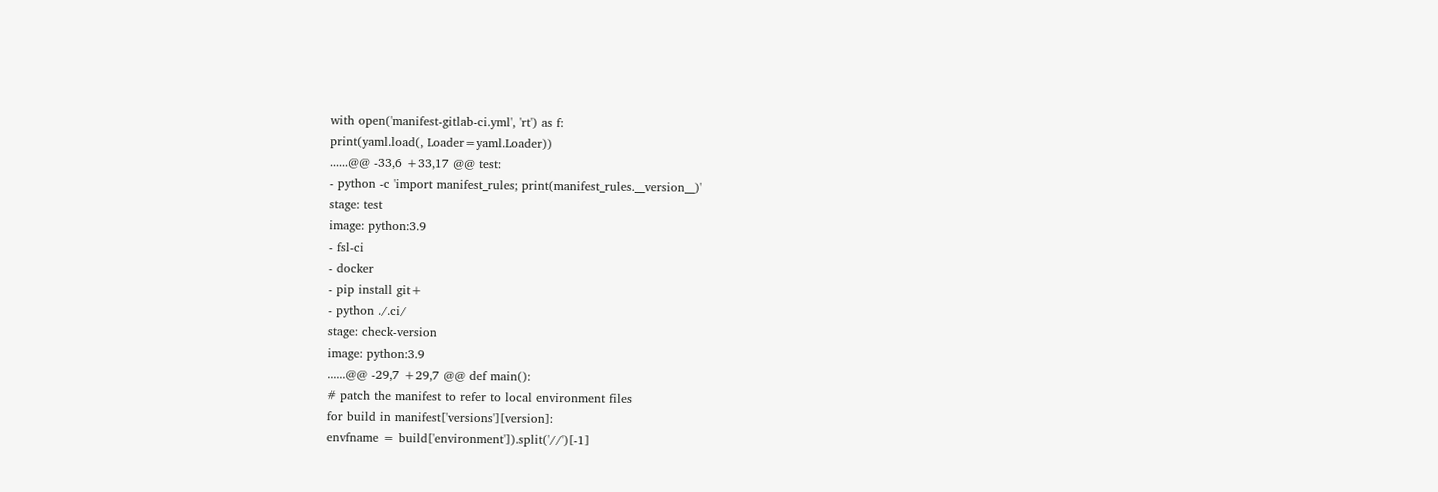with open('manifest-gitlab-ci.yml', 'rt') as f:
print(yaml.load(, Loader=yaml.Loader))
......@@ -33,6 +33,17 @@ test:
- python -c 'import manifest_rules; print(manifest_rules.__version__)'
stage: test
image: python:3.9
- fsl-ci
- docker
- pip install git+
- python ./.ci/
stage: check-version
image: python:3.9
......@@ -29,7 +29,7 @@ def main():
# patch the manifest to refer to local environment files
for build in manifest['versions'][version]:
envfname = build['environment']).split('//')[-1]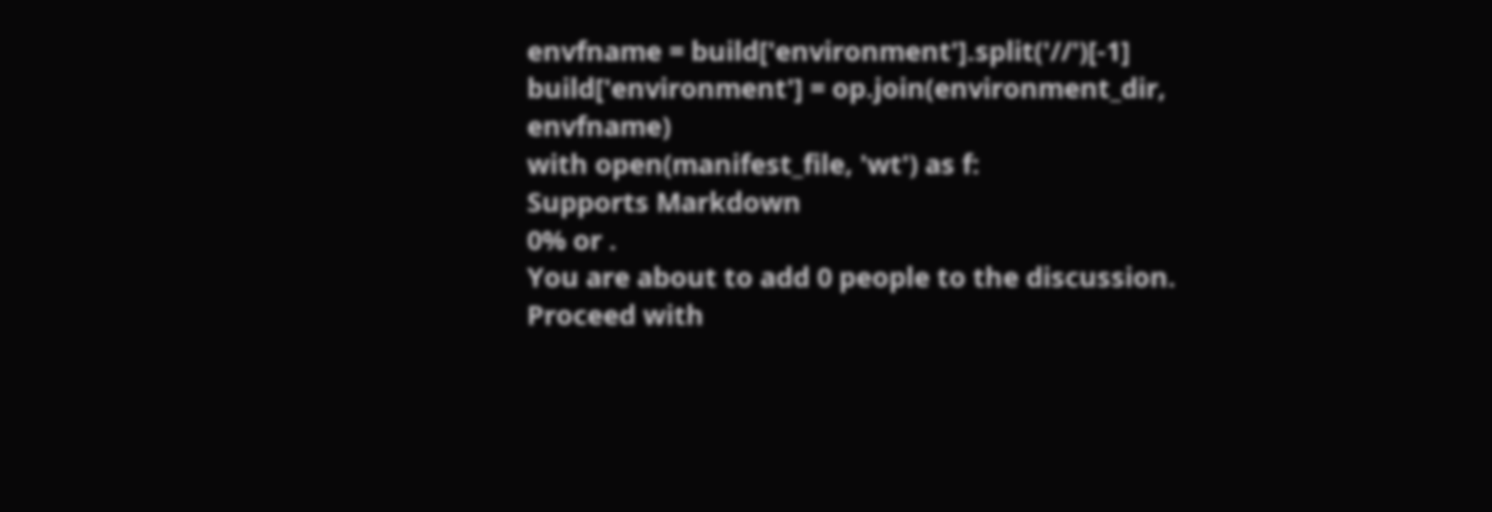envfname = build['environment'].split('//')[-1]
build['environment'] = op.join(environment_dir, envfname)
with open(manifest_file, 'wt') as f:
Supports Markdown
0% or .
You are about to add 0 people to the discussion. Proceed with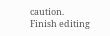caution.
Finish editing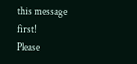this message first!
Please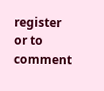register or to comment